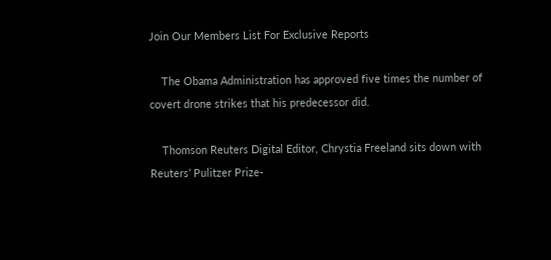Join Our Members List For Exclusive Reports

    The Obama Administration has approved five times the number of covert drone strikes that his predecessor did.

    Thomson Reuters Digital Editor, Chrystia Freeland sits down with Reuters’ Pulitzer Prize-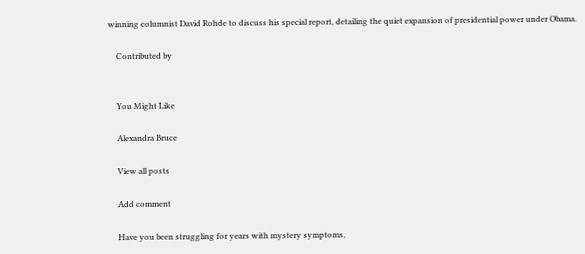winning columnist David Rohde to discuss his special report, detailing the quiet expansion of presidential power under Obama.

    Contributed by


    You Might Like

    Alexandra Bruce

    View all posts

    Add comment

    Have you been struggling for years with mystery symptoms,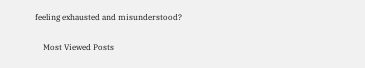feeling exhausted and misunderstood?

    Most Viewed Posts